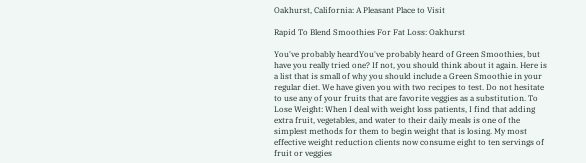Oakhurst, California: A Pleasant Place to Visit

Rapid To Blend Smoothies For Fat Loss: Oakhurst

You've probably heardYou've probably heard of Green Smoothies, but have you really tried one? If not, you should think about it again. Here is a list that is small of why you should include a Green Smoothie in your regular diet. We have given you with two recipes to test. Do not hesitate to use any of your fruits that are favorite veggies as a substitution. To Lose Weight: When I deal with weight loss patients, I find that adding extra fruit, vegetables, and water to their daily meals is one of the simplest methods for them to begin weight that is losing. My most effective weight reduction clients now consume eight to ten servings of fruit or veggies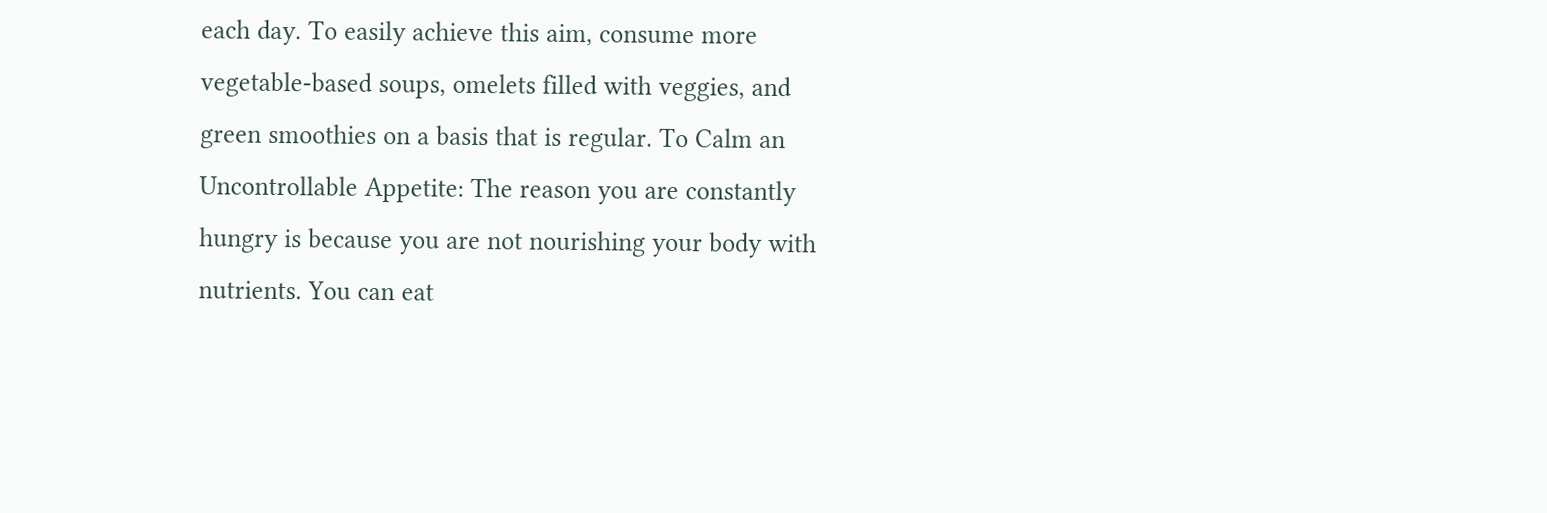each day. To easily achieve this aim, consume more vegetable-based soups, omelets filled with veggies, and green smoothies on a basis that is regular. To Calm an Uncontrollable Appetite: The reason you are constantly hungry is because you are not nourishing your body with nutrients. You can eat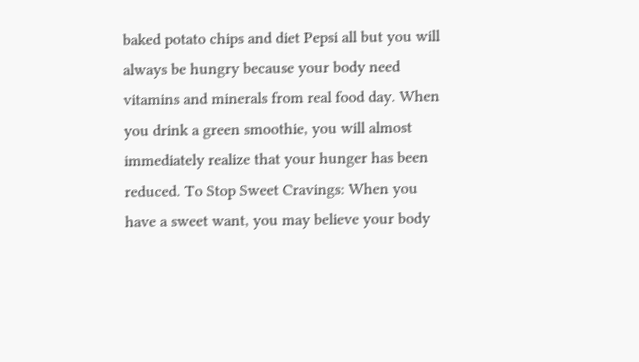baked potato chips and diet Pepsi all but you will always be hungry because your body need vitamins and minerals from real food day. When you drink a green smoothie, you will almost immediately realize that your hunger has been reduced. To Stop Sweet Cravings: When you have a sweet want, you may believe your body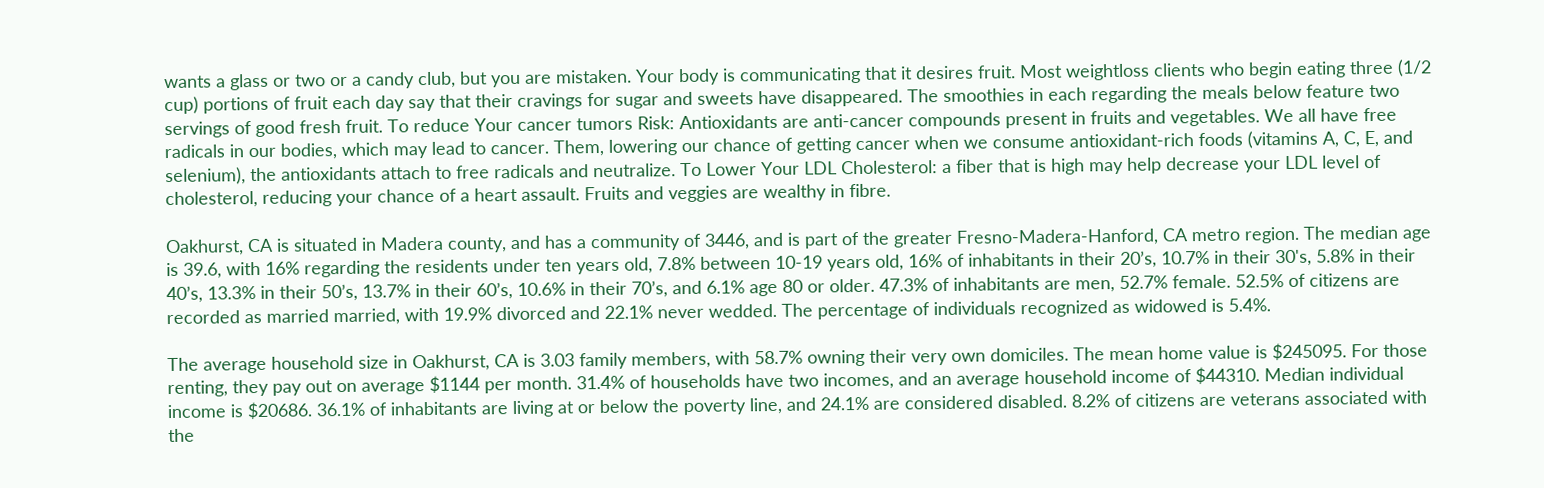wants a glass or two or a candy club, but you are mistaken. Your body is communicating that it desires fruit. Most weightloss clients who begin eating three (1/2 cup) portions of fruit each day say that their cravings for sugar and sweets have disappeared. The smoothies in each regarding the meals below feature two servings of good fresh fruit. To reduce Your cancer tumors Risk: Antioxidants are anti-cancer compounds present in fruits and vegetables. We all have free radicals in our bodies, which may lead to cancer. Them, lowering our chance of getting cancer when we consume antioxidant-rich foods (vitamins A, C, E, and selenium), the antioxidants attach to free radicals and neutralize. To Lower Your LDL Cholesterol: a fiber that is high may help decrease your LDL level of cholesterol, reducing your chance of a heart assault. Fruits and veggies are wealthy in fibre.

Oakhurst, CA is situated in Madera county, and has a community of 3446, and is part of the greater Fresno-Madera-Hanford, CA metro region. The median age is 39.6, with 16% regarding the residents under ten years old, 7.8% between 10-19 years old, 16% of inhabitants in their 20’s, 10.7% in their 30's, 5.8% in their 40’s, 13.3% in their 50’s, 13.7% in their 60’s, 10.6% in their 70’s, and 6.1% age 80 or older. 47.3% of inhabitants are men, 52.7% female. 52.5% of citizens are recorded as married married, with 19.9% divorced and 22.1% never wedded. The percentage of individuals recognized as widowed is 5.4%.

The average household size in Oakhurst, CA is 3.03 family members, with 58.7% owning their very own domiciles. The mean home value is $245095. For those renting, they pay out on average $1144 per month. 31.4% of households have two incomes, and an average household income of $44310. Median individual income is $20686. 36.1% of inhabitants are living at or below the poverty line, and 24.1% are considered disabled. 8.2% of citizens are veterans associated with the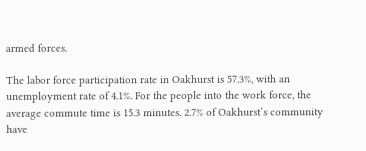armed forces.

The labor force participation rate in Oakhurst is 57.3%, with an unemployment rate of 4.1%. For the people into the work force, the average commute time is 15.3 minutes. 2.7% of Oakhurst’s community have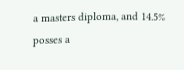a masters diploma, and 14.5% posses a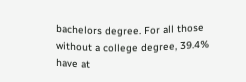bachelors degree. For all those without a college degree, 39.4% have at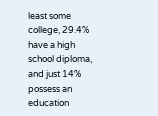least some college, 29.4% have a high school diploma, and just 14% possess an education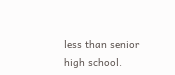less than senior high school.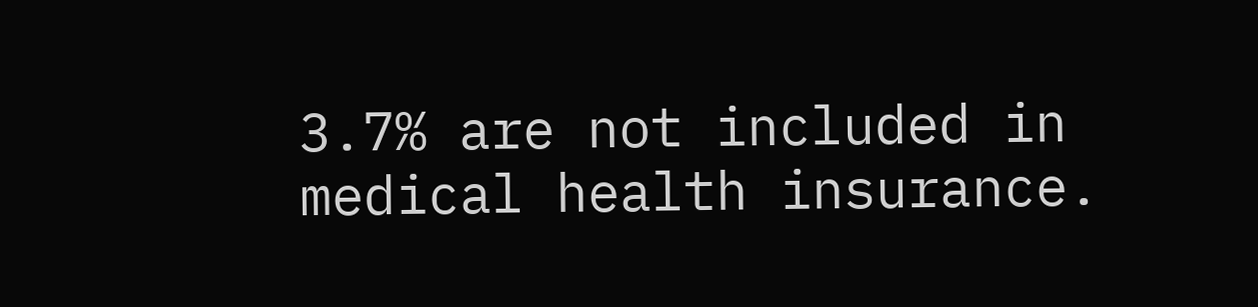3.7% are not included in medical health insurance.